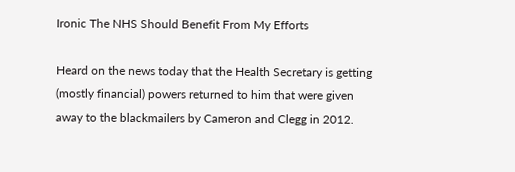Ironic The NHS Should Benefit From My Efforts

Heard on the news today that the Health Secretary is getting (mostly financial) powers returned to him that were given away to the blackmailers by Cameron and Clegg in 2012.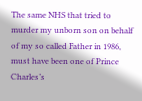The same NHS that tried to murder my unborn son on behalf of my so called Father in 1986, must have been one of Prince Charles’s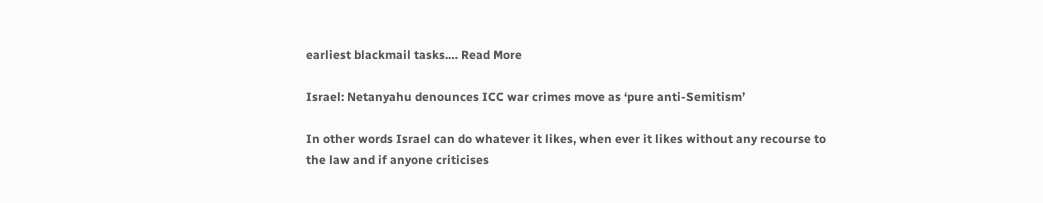earliest blackmail tasks.… Read More

Israel: Netanyahu denounces ICC war crimes move as ‘pure anti-Semitism’

In other words Israel can do whatever it likes, when ever it likes without any recourse to the law and if anyone criticises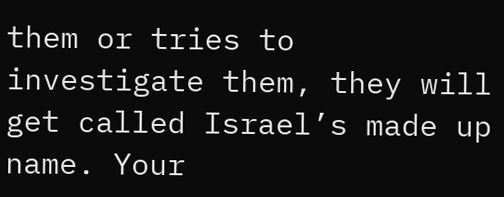them or tries to investigate them, they will get called Israel’s made up name. Your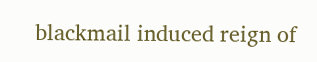blackmail induced reign of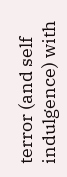terror (and self indulgence) with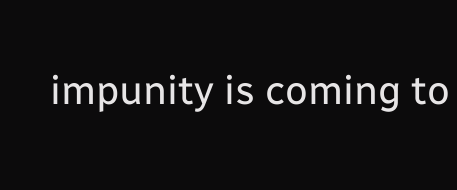impunity is coming to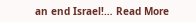an end Israel!… Read More